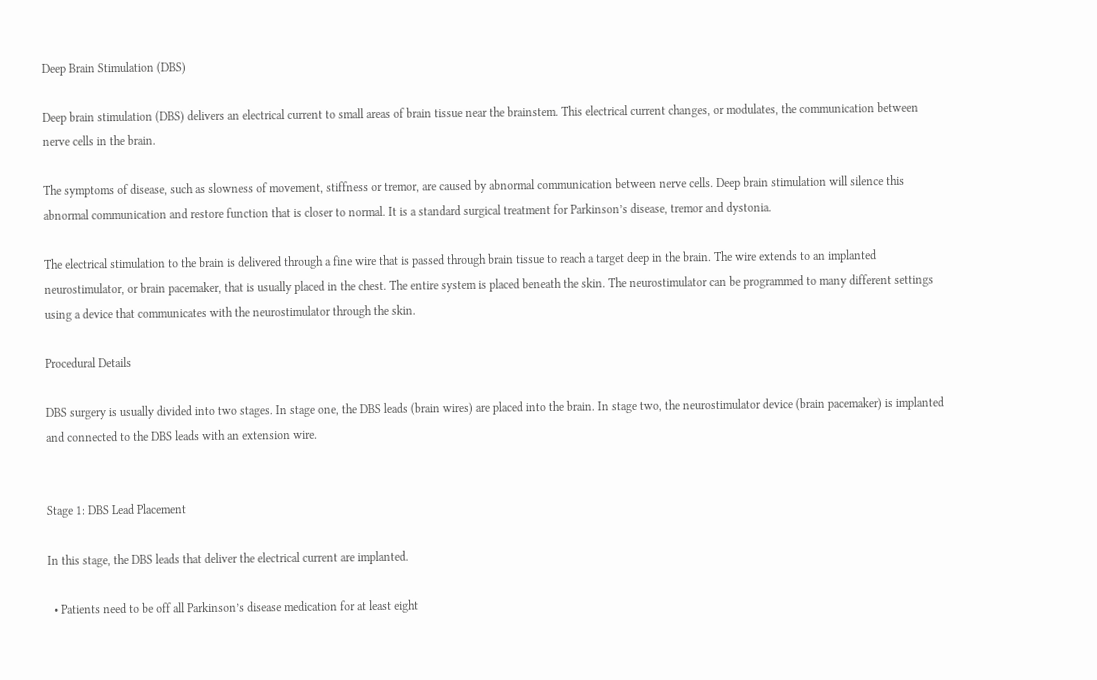Deep Brain Stimulation (DBS)

Deep brain stimulation (DBS) delivers an electrical current to small areas of brain tissue near the brainstem. This electrical current changes, or modulates, the communication between nerve cells in the brain.

The symptoms of disease, such as slowness of movement, stiffness or tremor, are caused by abnormal communication between nerve cells. Deep brain stimulation will silence this abnormal communication and restore function that is closer to normal. It is a standard surgical treatment for Parkinson’s disease, tremor and dystonia.

The electrical stimulation to the brain is delivered through a fine wire that is passed through brain tissue to reach a target deep in the brain. The wire extends to an implanted neurostimulator, or brain pacemaker, that is usually placed in the chest. The entire system is placed beneath the skin. The neurostimulator can be programmed to many different settings using a device that communicates with the neurostimulator through the skin.

Procedural Details

DBS surgery is usually divided into two stages. In stage one, the DBS leads (brain wires) are placed into the brain. In stage two, the neurostimulator device (brain pacemaker) is implanted and connected to the DBS leads with an extension wire.


Stage 1: DBS Lead Placement

In this stage, the DBS leads that deliver the electrical current are implanted.

  • Patients need to be off all Parkinson’s disease medication for at least eight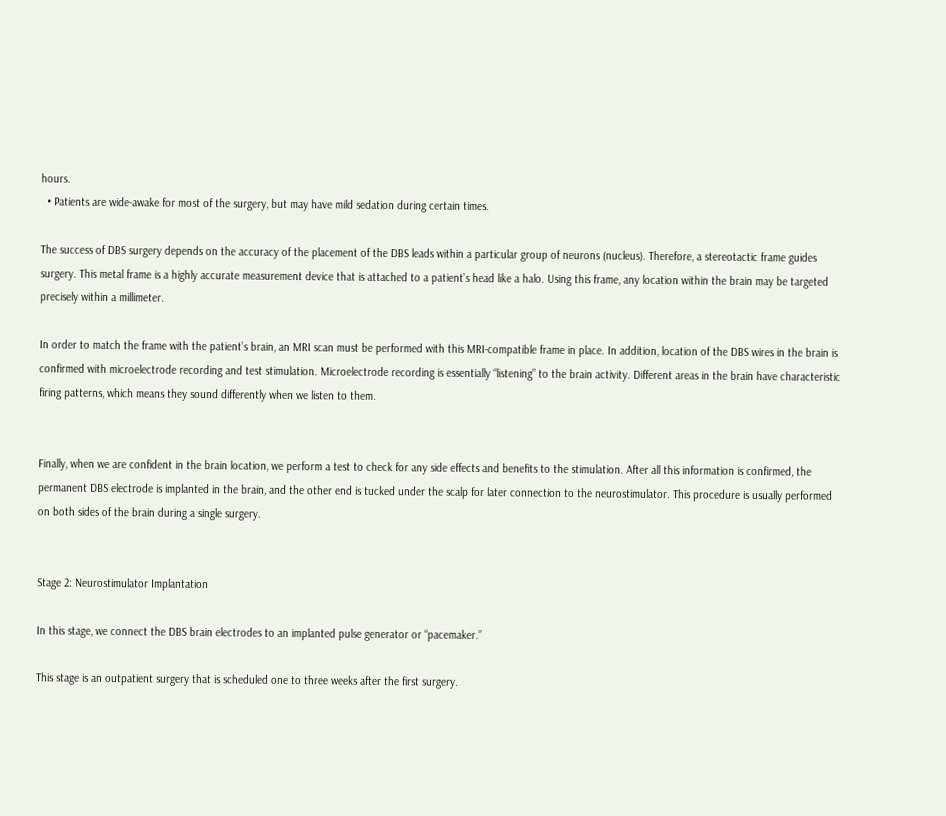hours.
  • Patients are wide-awake for most of the surgery, but may have mild sedation during certain times.

The success of DBS surgery depends on the accuracy of the placement of the DBS leads within a particular group of neurons (nucleus). Therefore, a stereotactic frame guides surgery. This metal frame is a highly accurate measurement device that is attached to a patient’s head like a halo. Using this frame, any location within the brain may be targeted precisely within a millimeter.

In order to match the frame with the patient’s brain, an MRI scan must be performed with this MRI-compatible frame in place. In addition, location of the DBS wires in the brain is confirmed with microelectrode recording and test stimulation. Microelectrode recording is essentially “listening” to the brain activity. Different areas in the brain have characteristic firing patterns, which means they sound differently when we listen to them.


Finally, when we are confident in the brain location, we perform a test to check for any side effects and benefits to the stimulation. After all this information is confirmed, the permanent DBS electrode is implanted in the brain, and the other end is tucked under the scalp for later connection to the neurostimulator. This procedure is usually performed on both sides of the brain during a single surgery.


Stage 2: Neurostimulator Implantation

In this stage, we connect the DBS brain electrodes to an implanted pulse generator or “pacemaker.”

This stage is an outpatient surgery that is scheduled one to three weeks after the first surgery.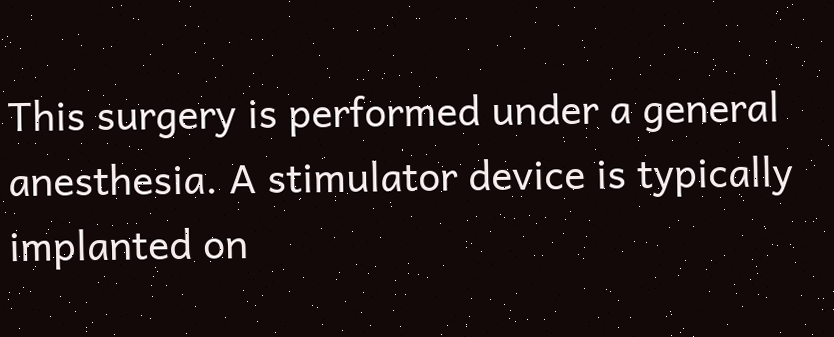This surgery is performed under a general anesthesia. A stimulator device is typically implanted on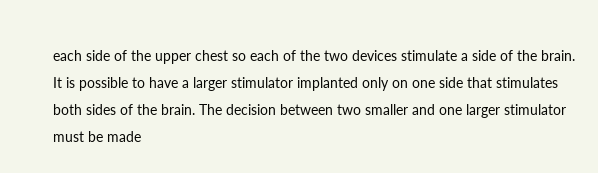each side of the upper chest so each of the two devices stimulate a side of the brain. It is possible to have a larger stimulator implanted only on one side that stimulates both sides of the brain. The decision between two smaller and one larger stimulator must be made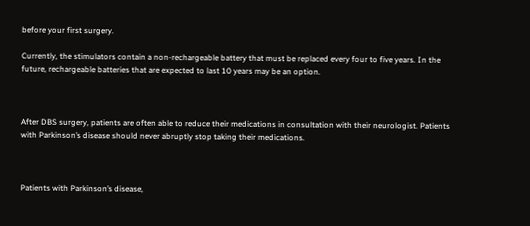before your first surgery.

Currently, the stimulators contain a non-rechargeable battery that must be replaced every four to five years. In the future, rechargeable batteries that are expected to last 10 years may be an option.



After DBS surgery, patients are often able to reduce their medications in consultation with their neurologist. Patients with Parkinson’s disease should never abruptly stop taking their medications.



Patients with Parkinson’s disease,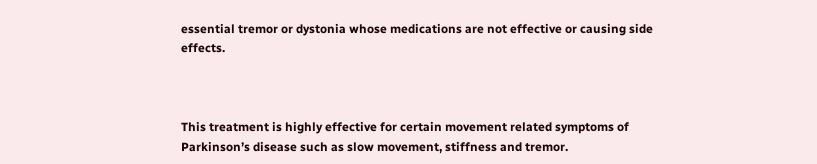essential tremor or dystonia whose medications are not effective or causing side effects.



This treatment is highly effective for certain movement related symptoms of Parkinson’s disease such as slow movement, stiffness and tremor.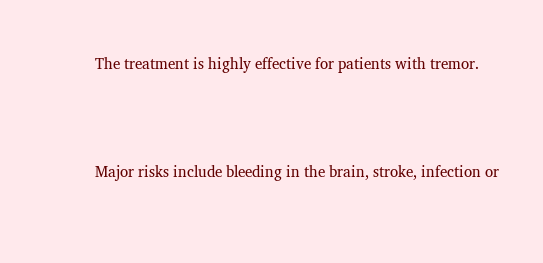The treatment is highly effective for patients with tremor.



Major risks include bleeding in the brain, stroke, infection or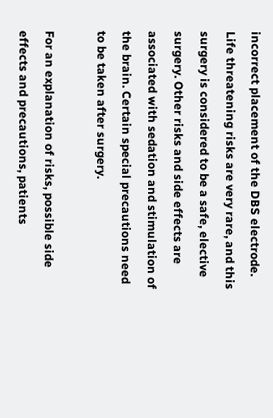incorrect placement of the DBS electrode. Life threatening risks are very rare, and this surgery is considered to be a safe, elective surgery. Other risks and side effects are associated with sedation and stimulation of the brain. Certain special precautions need to be taken after surgery.

For an explanation of risks, possible side effects and precautions, patients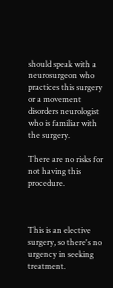should speak with a neurosurgeon who practices this surgery or a movement disorders neurologist who is familiar with the surgery.

There are no risks for not having this procedure.



This is an elective surgery, so there's no urgency in seeking treatment.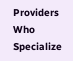Providers Who Specialize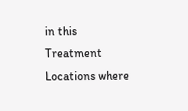in this Treatment
Locations where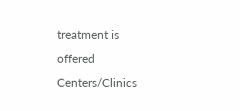treatment is offered
Centers/Clinics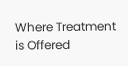Where Treatment is Offered